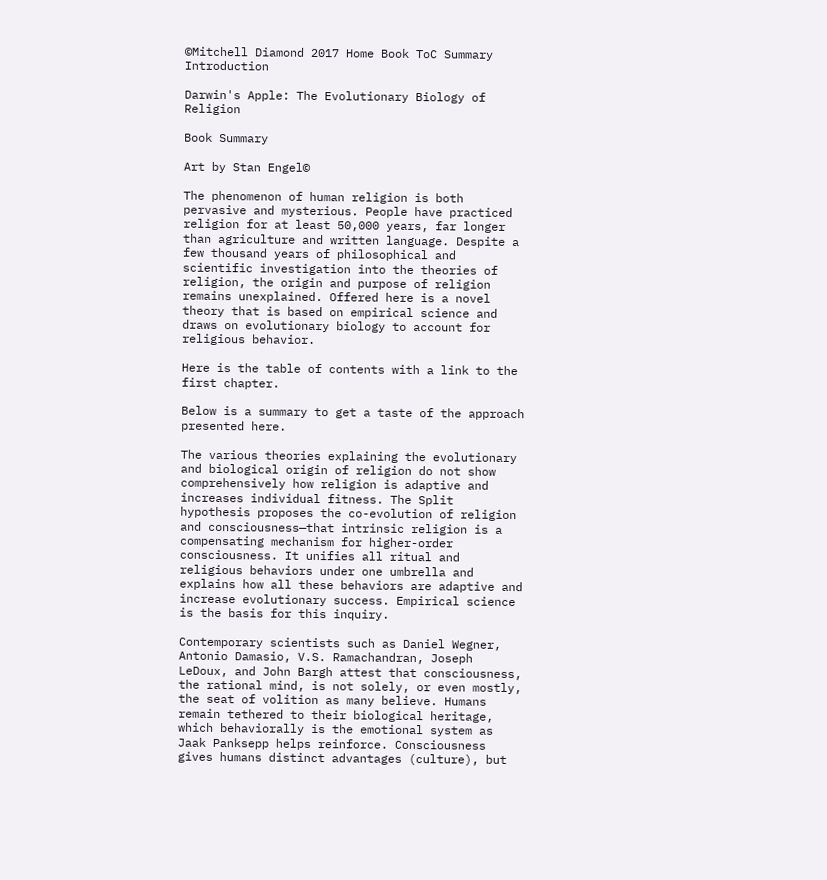©Mitchell Diamond 2017 Home Book ToC Summary Introduction

Darwin's Apple: The Evolutionary Biology of Religion

Book Summary

Art by Stan Engel©

The phenomenon of human religion is both pervasive and mysterious. People have practiced religion for at least 50,000 years, far longer than agriculture and written language. Despite a few thousand years of philosophical and scientific investigation into the theories of religion, the origin and purpose of religion remains unexplained. Offered here is a novel theory that is based on empirical science and draws on evolutionary biology to account for religious behavior.

Here is the table of contents with a link to the first chapter.

Below is a summary to get a taste of the approach presented here.

The various theories explaining the evolutionary and biological origin of religion do not show comprehensively how religion is adaptive and increases individual fitness. The Split hypothesis proposes the co-evolution of religion and consciousness—that intrinsic religion is a compensating mechanism for higher-order consciousness. It unifies all ritual and religious behaviors under one umbrella and explains how all these behaviors are adaptive and increase evolutionary success. Empirical science is the basis for this inquiry.

Contemporary scientists such as Daniel Wegner, Antonio Damasio, V.S. Ramachandran, Joseph LeDoux, and John Bargh attest that consciousness, the rational mind, is not solely, or even mostly, the seat of volition as many believe. Humans remain tethered to their biological heritage, which behaviorally is the emotional system as Jaak Panksepp helps reinforce. Consciousness gives humans distinct advantages (culture), but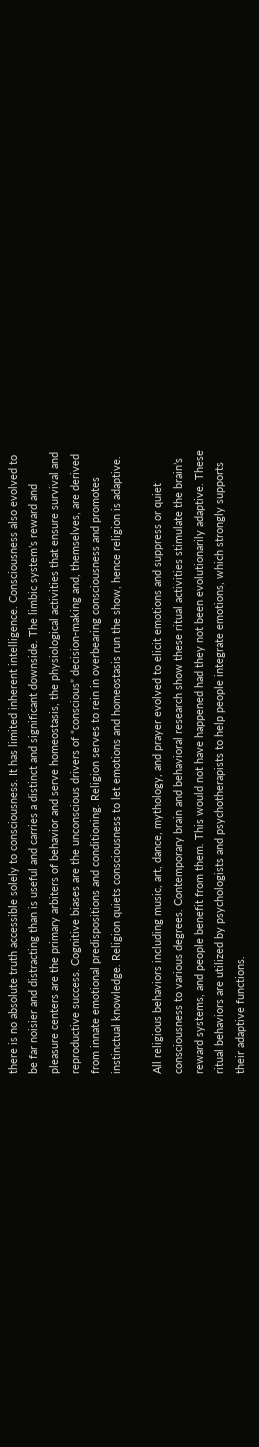there is no absolute truth accessible solely to consciousness. It has limited inherent intelligence. Consciousness also evolved to be far noisier and distracting than is useful and carries a distinct and significant downside. The limbic system’s reward and pleasure centers are the primary arbiters of behavior and serve homeostasis, the physiological activities that ensure survival and reproductive success. Cognitive biases are the unconscious drivers of “conscious” decision-making and, themselves, are derived from innate emotional predispositions and conditioning. Religion serves to rein in overbearing consciousness and promotes instinctual knowledge. Religion quiets consciousness to let emotions and homeostasis run the show, hence religion is adaptive.

All religious behaviors including music, art, dance, mythology, and prayer evolved to elicit emotions and suppress or quiet consciousness to various degrees. Contemporary brain and behavioral research show these ritual activities stimulate the brain’s reward systems, and people benefit from them. This would not have happened had they not been evolutionarily adaptive. These ritual behaviors are utilized by psychologists and psychotherapists to help people integrate emotions, which strongly supports their adaptive functions.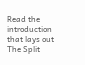Read the introduction that lays out The Split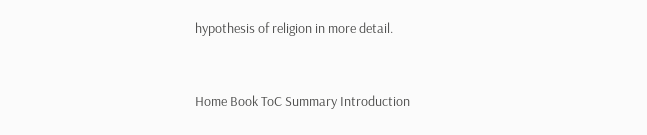hypothesis of religion in more detail.


Home Book ToC Summary Introduction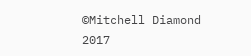©Mitchell Diamond 2017